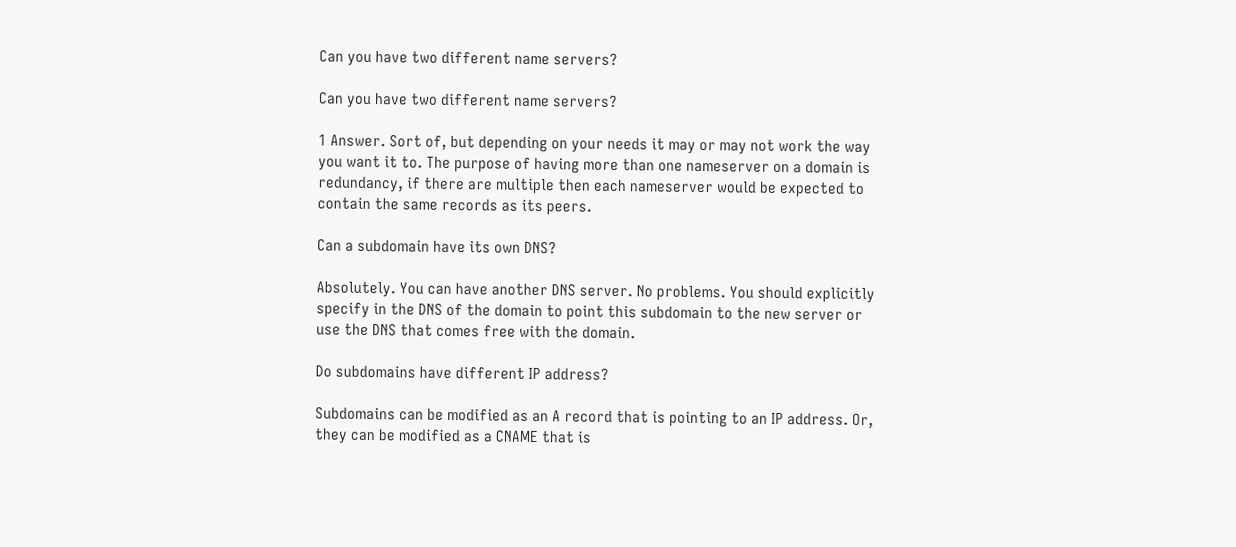Can you have two different name servers?

Can you have two different name servers?

1 Answer. Sort of, but depending on your needs it may or may not work the way you want it to. The purpose of having more than one nameserver on a domain is redundancy, if there are multiple then each nameserver would be expected to contain the same records as its peers.

Can a subdomain have its own DNS?

Absolutely. You can have another DNS server. No problems. You should explicitly specify in the DNS of the domain to point this subdomain to the new server or use the DNS that comes free with the domain.

Do subdomains have different IP address?

Subdomains can be modified as an A record that is pointing to an IP address. Or, they can be modified as a CNAME that is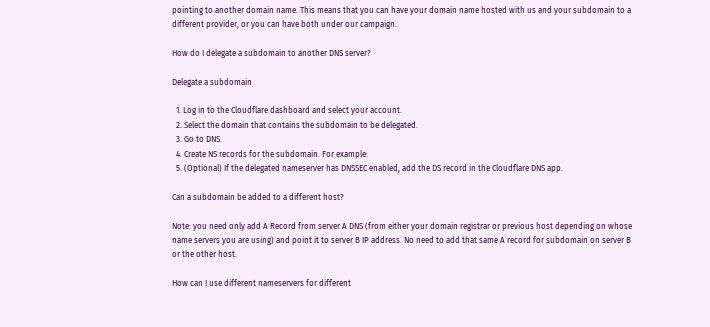pointing to another domain name. This means that you can have your domain name hosted with us and your subdomain to a different provider, or you can have both under our campaign.

How do I delegate a subdomain to another DNS server?

Delegate a subdomain

  1. Log in to the Cloudflare dashboard and select your account.
  2. Select the domain that contains the subdomain to be delegated.
  3. Go to DNS.
  4. Create NS records for the subdomain. For example:
  5. (Optional) If the delegated nameserver has DNSSEC enabled, add the DS record in the Cloudflare DNS app.

Can a subdomain be added to a different host?

Note: you need only add A Record from server A DNS (from either your domain registrar or previous host depending on whose name servers you are using) and point it to server B IP address. No need to add that same A record for subdomain on server B or the other host.

How can I use different nameservers for different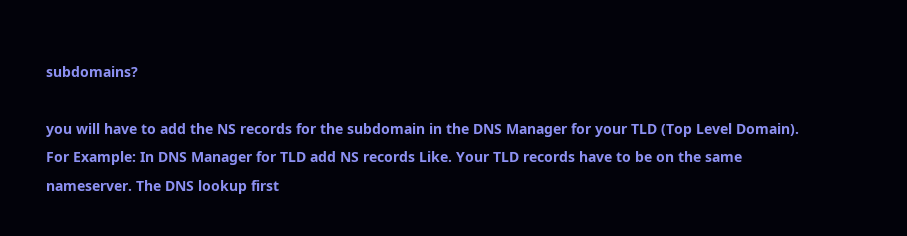subdomains?

you will have to add the NS records for the subdomain in the DNS Manager for your TLD (Top Level Domain). For Example: In DNS Manager for TLD add NS records Like. Your TLD records have to be on the same nameserver. The DNS lookup first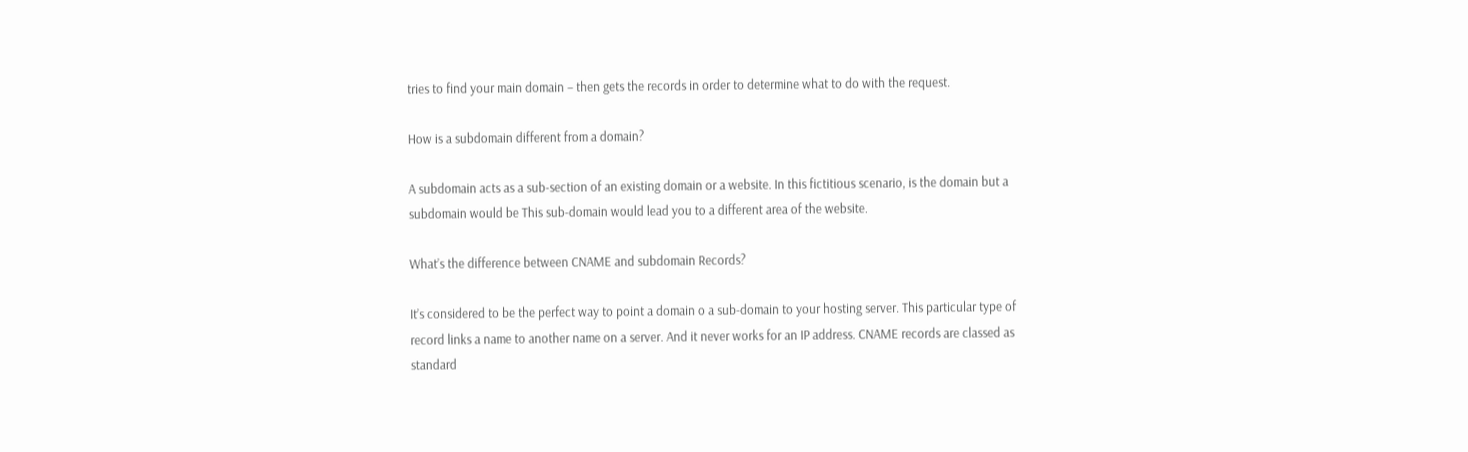tries to find your main domain – then gets the records in order to determine what to do with the request.

How is a subdomain different from a domain?

A subdomain acts as a sub-section of an existing domain or a website. In this fictitious scenario, is the domain but a subdomain would be This sub-domain would lead you to a different area of the website.

What’s the difference between CNAME and subdomain Records?

It’s considered to be the perfect way to point a domain o a sub-domain to your hosting server. This particular type of record links a name to another name on a server. And it never works for an IP address. CNAME records are classed as standard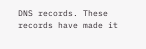DNS records. These records have made it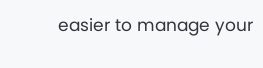easier to manage your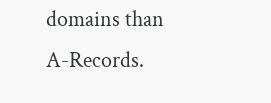domains than A-Records.